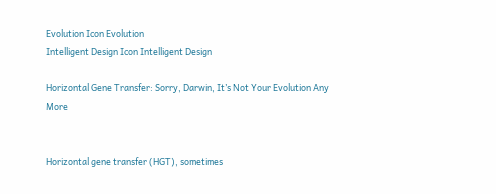Evolution Icon Evolution
Intelligent Design Icon Intelligent Design

Horizontal Gene Transfer: Sorry, Darwin, It’s Not Your Evolution Any More


Horizontal gene transfer (HGT), sometimes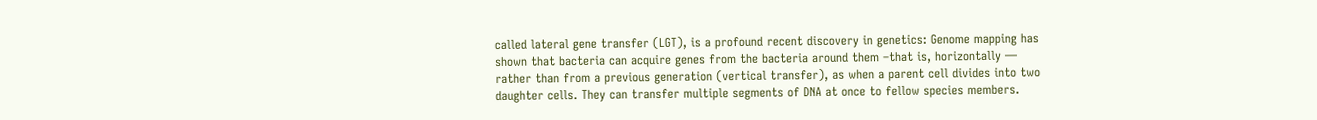called lateral gene transfer (LGT), is a profound recent discovery in genetics: Genome mapping has shown that bacteria can acquire genes from the bacteria around them –that is, horizontally — rather than from a previous generation (vertical transfer), as when a parent cell divides into two daughter cells. They can transfer multiple segments of DNA at once to fellow species members.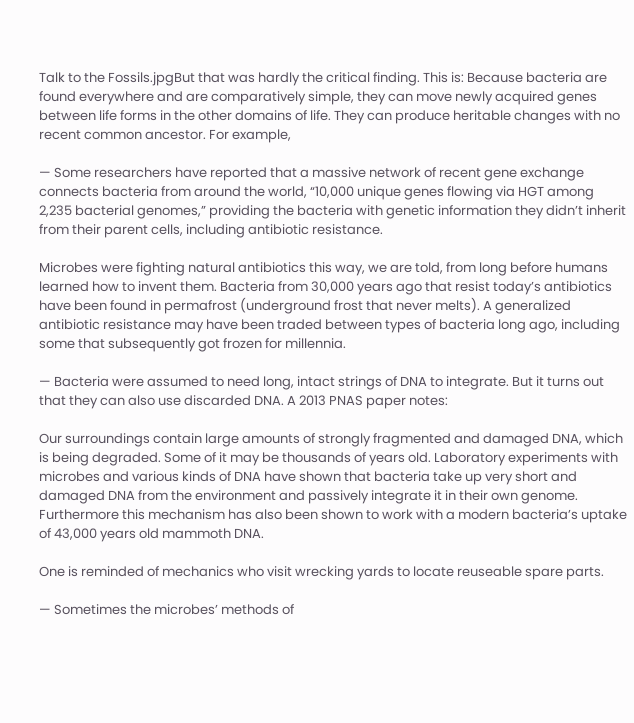Talk to the Fossils.jpgBut that was hardly the critical finding. This is: Because bacteria are found everywhere and are comparatively simple, they can move newly acquired genes between life forms in the other domains of life. They can produce heritable changes with no recent common ancestor. For example,

— Some researchers have reported that a massive network of recent gene exchange connects bacteria from around the world, “10,000 unique genes flowing via HGT among 2,235 bacterial genomes,” providing the bacteria with genetic information they didn’t inherit from their parent cells, including antibiotic resistance.

Microbes were fighting natural antibiotics this way, we are told, from long before humans learned how to invent them. Bacteria from 30,000 years ago that resist today’s antibiotics have been found in permafrost (underground frost that never melts). A generalized antibiotic resistance may have been traded between types of bacteria long ago, including some that subsequently got frozen for millennia.

— Bacteria were assumed to need long, intact strings of DNA to integrate. But it turns out that they can also use discarded DNA. A 2013 PNAS paper notes:

Our surroundings contain large amounts of strongly fragmented and damaged DNA, which is being degraded. Some of it may be thousands of years old. Laboratory experiments with microbes and various kinds of DNA have shown that bacteria take up very short and damaged DNA from the environment and passively integrate it in their own genome. Furthermore this mechanism has also been shown to work with a modern bacteria’s uptake of 43,000 years old mammoth DNA.

One is reminded of mechanics who visit wrecking yards to locate reuseable spare parts.

— Sometimes the microbes’ methods of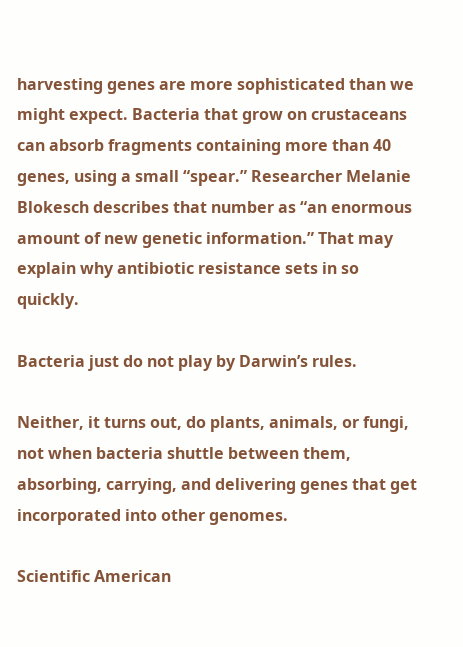harvesting genes are more sophisticated than we might expect. Bacteria that grow on crustaceans can absorb fragments containing more than 40 genes, using a small “spear.” Researcher Melanie Blokesch describes that number as “an enormous amount of new genetic information.” That may explain why antibiotic resistance sets in so quickly.

Bacteria just do not play by Darwin’s rules.

Neither, it turns out, do plants, animals, or fungi, not when bacteria shuttle between them, absorbing, carrying, and delivering genes that get incorporated into other genomes.

Scientific American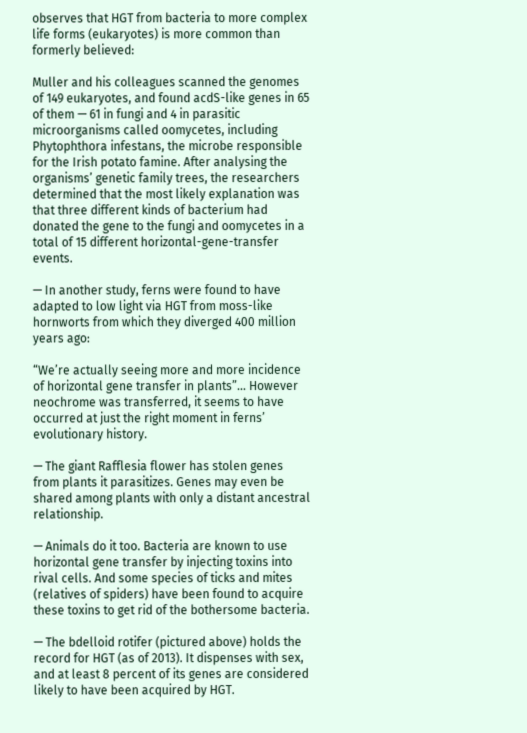observes that HGT from bacteria to more complex life forms (eukaryotes) is more common than formerly believed:

Muller and his colleagues scanned the genomes of 149 eukaryotes, and found acdS-like genes in 65 of them — 61 in fungi and 4 in parasitic microorganisms called oomycetes, including Phytophthora infestans, the microbe responsible for the Irish potato famine. After analysing the organisms’ genetic family trees, the researchers determined that the most likely explanation was that three different kinds of bacterium had donated the gene to the fungi and oomycetes in a total of 15 different horizontal-gene-transfer events.

— In another study, ferns were found to have adapted to low light via HGT from moss-like hornworts from which they diverged 400 million years ago:

“We’re actually seeing more and more incidence of horizontal gene transfer in plants”… However neochrome was transferred, it seems to have occurred at just the right moment in ferns’ evolutionary history.

— The giant Rafflesia flower has stolen genes from plants it parasitizes. Genes may even be shared among plants with only a distant ancestral relationship.

— Animals do it too. Bacteria are known to use horizontal gene transfer by injecting toxins into rival cells. And some species of ticks and mites (relatives of spiders) have been found to acquire these toxins to get rid of the bothersome bacteria.

— The bdelloid rotifer (pictured above) holds the record for HGT (as of 2013). It dispenses with sex, and at least 8 percent of its genes are considered likely to have been acquired by HGT.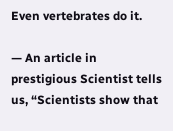Even vertebrates do it.

— An article in prestigious Scientist tells us, “Scientists show that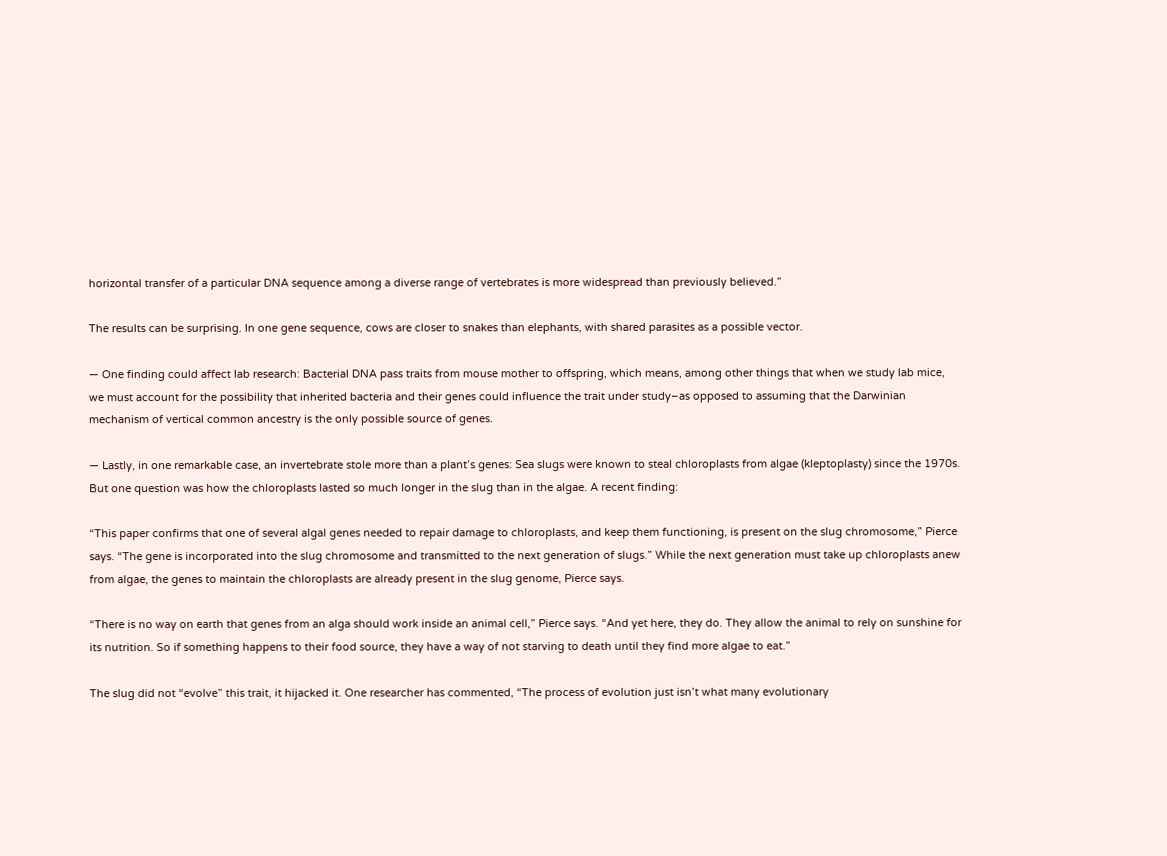horizontal transfer of a particular DNA sequence among a diverse range of vertebrates is more widespread than previously believed.”

The results can be surprising. In one gene sequence, cows are closer to snakes than elephants, with shared parasites as a possible vector.

— One finding could affect lab research: Bacterial DNA pass traits from mouse mother to offspring, which means, among other things that when we study lab mice, we must account for the possibility that inherited bacteria and their genes could influence the trait under study–as opposed to assuming that the Darwinian mechanism of vertical common ancestry is the only possible source of genes.

— Lastly, in one remarkable case, an invertebrate stole more than a plant’s genes: Sea slugs were known to steal chloroplasts from algae (kleptoplasty) since the 1970s. But one question was how the chloroplasts lasted so much longer in the slug than in the algae. A recent finding:

“This paper confirms that one of several algal genes needed to repair damage to chloroplasts, and keep them functioning, is present on the slug chromosome,” Pierce says. “The gene is incorporated into the slug chromosome and transmitted to the next generation of slugs.” While the next generation must take up chloroplasts anew from algae, the genes to maintain the chloroplasts are already present in the slug genome, Pierce says.

“There is no way on earth that genes from an alga should work inside an animal cell,” Pierce says. “And yet here, they do. They allow the animal to rely on sunshine for its nutrition. So if something happens to their food source, they have a way of not starving to death until they find more algae to eat.”

The slug did not “evolve” this trait, it hijacked it. One researcher has commented, “The process of evolution just isn’t what many evolutionary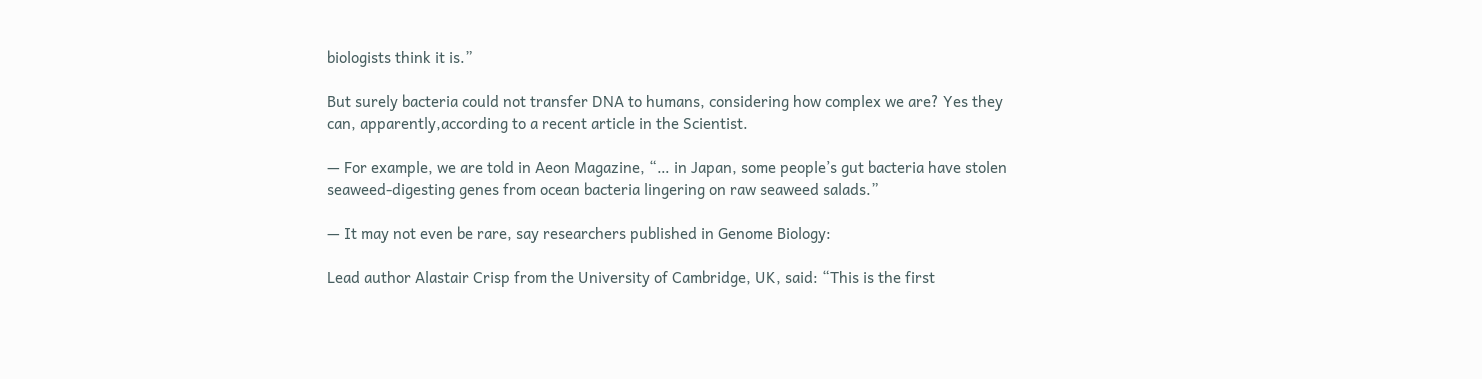biologists think it is.”

But surely bacteria could not transfer DNA to humans, considering how complex we are? Yes they can, apparently,according to a recent article in the Scientist.

— For example, we are told in Aeon Magazine, “… in Japan, some people’s gut bacteria have stolen seaweed-digesting genes from ocean bacteria lingering on raw seaweed salads.”

— It may not even be rare, say researchers published in Genome Biology:

Lead author Alastair Crisp from the University of Cambridge, UK, said: “This is the first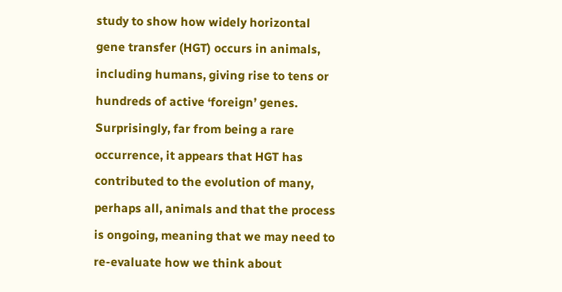study to show how widely horizontal gene transfer (HGT) occurs in animals, including humans, giving rise to tens or hundreds of active ‘foreign’ genes. Surprisingly, far from being a rare occurrence, it appears that HGT has contributed to the evolution of many, perhaps all, animals and that the process is ongoing, meaning that we may need to re-evaluate how we think about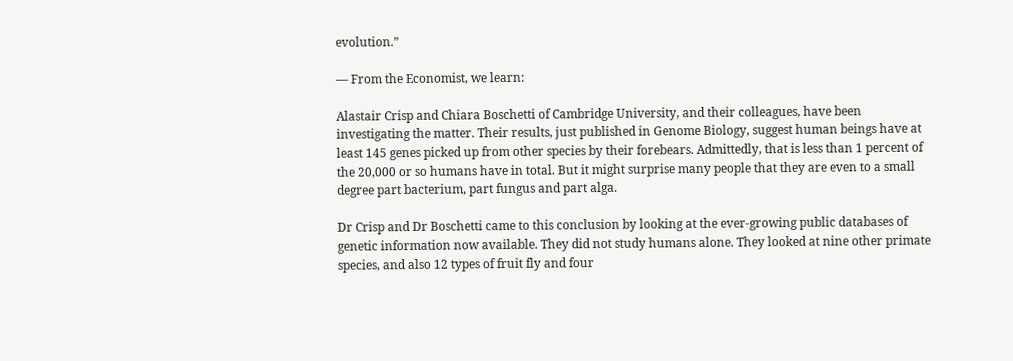evolution.”

— From the Economist, we learn:

Alastair Crisp and Chiara Boschetti of Cambridge University, and their colleagues, have been investigating the matter. Their results, just published in Genome Biology, suggest human beings have at least 145 genes picked up from other species by their forebears. Admittedly, that is less than 1 percent of the 20,000 or so humans have in total. But it might surprise many people that they are even to a small degree part bacterium, part fungus and part alga.

Dr Crisp and Dr Boschetti came to this conclusion by looking at the ever-growing public databases of genetic information now available. They did not study humans alone. They looked at nine other primate species, and also 12 types of fruit fly and four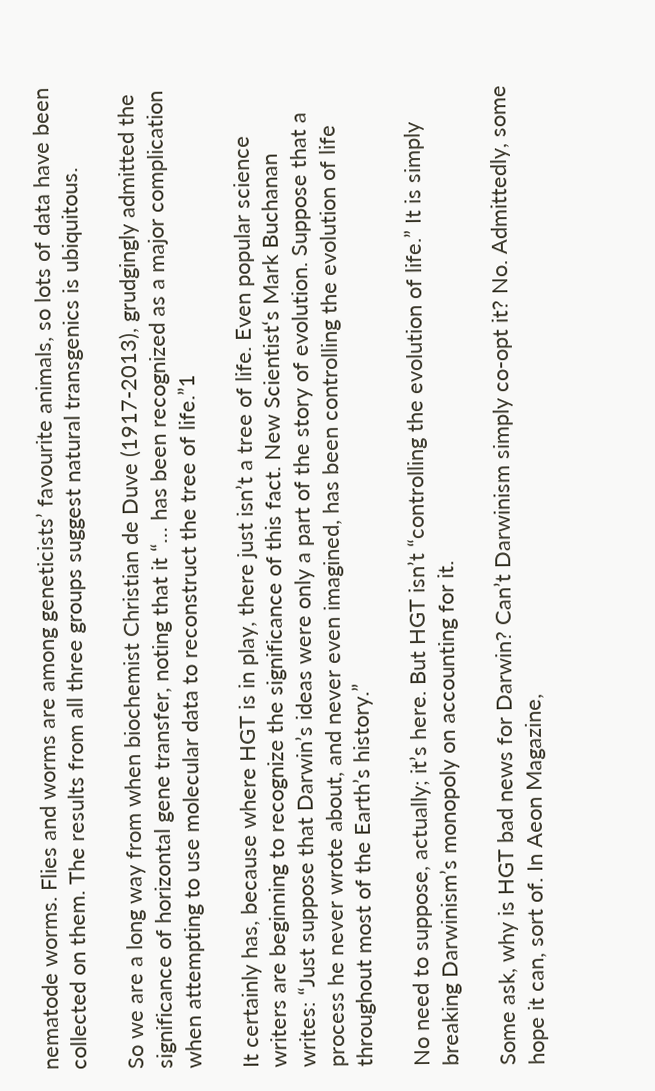nematode worms. Flies and worms are among geneticists’ favourite animals, so lots of data have been collected on them. The results from all three groups suggest natural transgenics is ubiquitous.

So we are a long way from when biochemist Christian de Duve (1917-2013), grudgingly admitted the significance of horizontal gene transfer, noting that it “… has been recognized as a major complication when attempting to use molecular data to reconstruct the tree of life.”1

It certainly has, because where HGT is in play, there just isn’t a tree of life. Even popular science writers are beginning to recognize the significance of this fact. New Scientist‘s Mark Buchanan writes: “Just suppose that Darwin’s ideas were only a part of the story of evolution. Suppose that a process he never wrote about, and never even imagined, has been controlling the evolution of life throughout most of the Earth’s history.”

No need to suppose, actually; it’s here. But HGT isn’t “controlling the evolution of life.” It is simply breaking Darwinism’s monopoly on accounting for it.

Some ask, why is HGT bad news for Darwin? Can’t Darwinism simply co-opt it? No. Admittedly, some hope it can, sort of. In Aeon Magazine,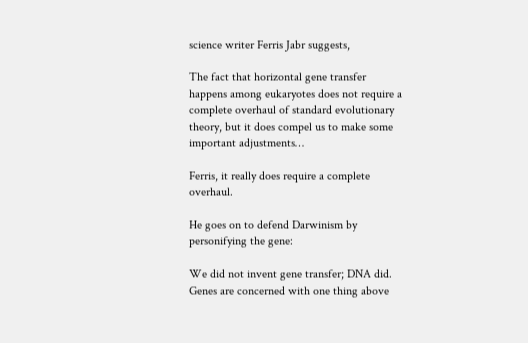science writer Ferris Jabr suggests,

The fact that horizontal gene transfer happens among eukaryotes does not require a complete overhaul of standard evolutionary theory, but it does compel us to make some important adjustments…

Ferris, it really does require a complete overhaul.

He goes on to defend Darwinism by personifying the gene:

We did not invent gene transfer; DNA did. Genes are concerned with one thing above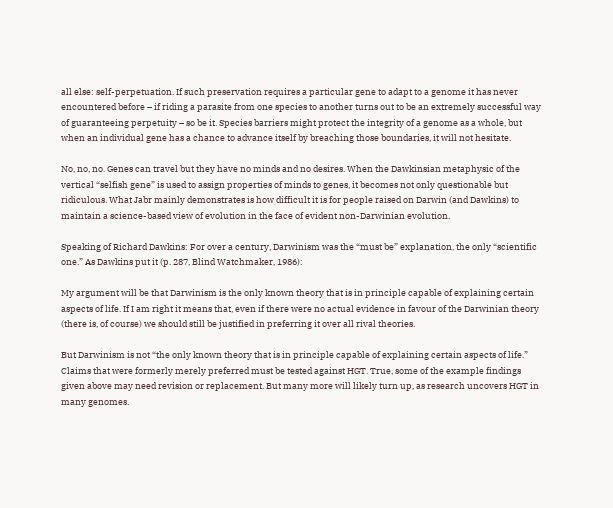all else: self-perpetuation. If such preservation requires a particular gene to adapt to a genome it has never encountered before – if riding a parasite from one species to another turns out to be an extremely successful way of guaranteeing perpetuity – so be it. Species barriers might protect the integrity of a genome as a whole, but when an individual gene has a chance to advance itself by breaching those boundaries, it will not hesitate.

No, no, no. Genes can travel but they have no minds and no desires. When the Dawkinsian metaphysic of the vertical “selfish gene” is used to assign properties of minds to genes, it becomes not only questionable but ridiculous. What Jabr mainly demonstrates is how difficult it is for people raised on Darwin (and Dawkins) to maintain a science-based view of evolution in the face of evident non-Darwinian evolution.

Speaking of Richard Dawkins: For over a century, Darwinism was the “must be” explanation, the only “scientific one.” As Dawkins put it (p. 287, Blind Watchmaker, 1986):

My argument will be that Darwinism is the only known theory that is in principle capable of explaining certain aspects of life. If I am right it means that, even if there were no actual evidence in favour of the Darwinian theory (there is, of course) we should still be justified in preferring it over all rival theories.

But Darwinism is not “the only known theory that is in principle capable of explaining certain aspects of life.” Claims that were formerly merely preferred must be tested against HGT. True, some of the example findings given above may need revision or replacement. But many more will likely turn up, as research uncovers HGT in many genomes.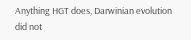Anything HGT does, Darwinian evolution did not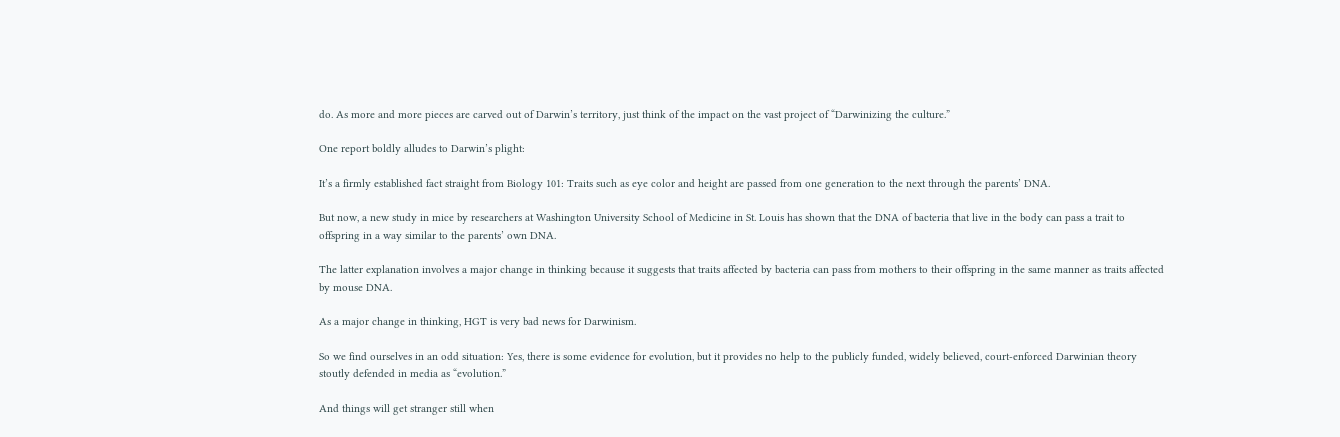do. As more and more pieces are carved out of Darwin’s territory, just think of the impact on the vast project of “Darwinizing the culture.”

One report boldly alludes to Darwin’s plight:

It’s a firmly established fact straight from Biology 101: Traits such as eye color and height are passed from one generation to the next through the parents’ DNA.

But now, a new study in mice by researchers at Washington University School of Medicine in St. Louis has shown that the DNA of bacteria that live in the body can pass a trait to offspring in a way similar to the parents’ own DNA.

The latter explanation involves a major change in thinking because it suggests that traits affected by bacteria can pass from mothers to their offspring in the same manner as traits affected by mouse DNA.

As a major change in thinking, HGT is very bad news for Darwinism.

So we find ourselves in an odd situation: Yes, there is some evidence for evolution, but it provides no help to the publicly funded, widely believed, court-enforced Darwinian theory stoutly defended in media as “evolution.”

And things will get stranger still when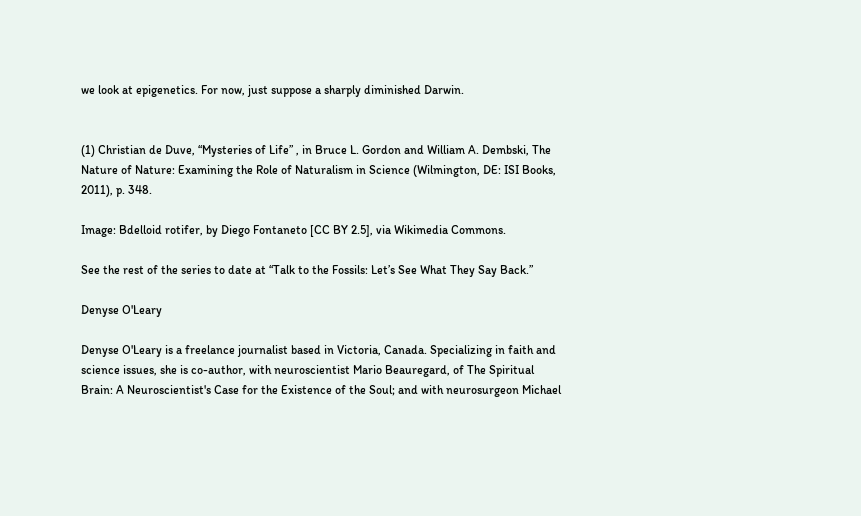we look at epigenetics. For now, just suppose a sharply diminished Darwin.


(1) Christian de Duve, “Mysteries of Life” , in Bruce L. Gordon and William A. Dembski, The Nature of Nature: Examining the Role of Naturalism in Science (Wilmington, DE: ISI Books, 2011), p. 348.

Image: Bdelloid rotifer, by Diego Fontaneto [CC BY 2.5], via Wikimedia Commons.

See the rest of the series to date at “Talk to the Fossils: Let’s See What They Say Back.”

Denyse O'Leary

Denyse O'Leary is a freelance journalist based in Victoria, Canada. Specializing in faith and science issues, she is co-author, with neuroscientist Mario Beauregard, of The Spiritual Brain: A Neuroscientist's Case for the Existence of the Soul; and with neurosurgeon Michael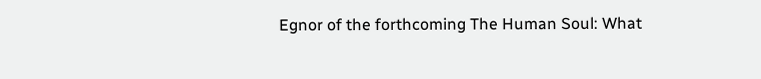Egnor of the forthcoming The Human Soul: What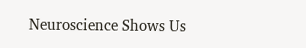Neuroscience Shows Us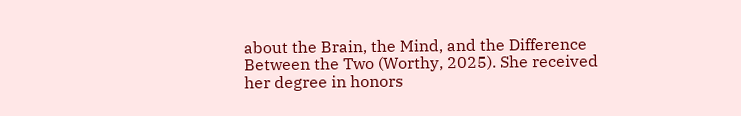about the Brain, the Mind, and the Difference Between the Two (Worthy, 2025). She received her degree in honors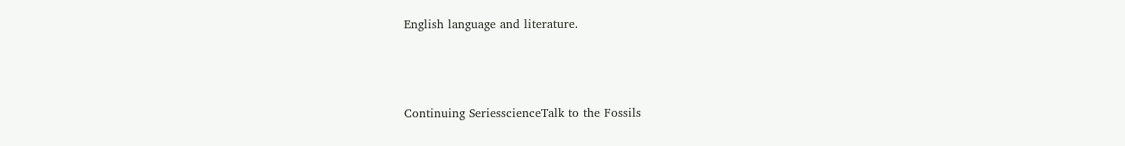English language and literature.



Continuing SeriesscienceTalk to the Fossils